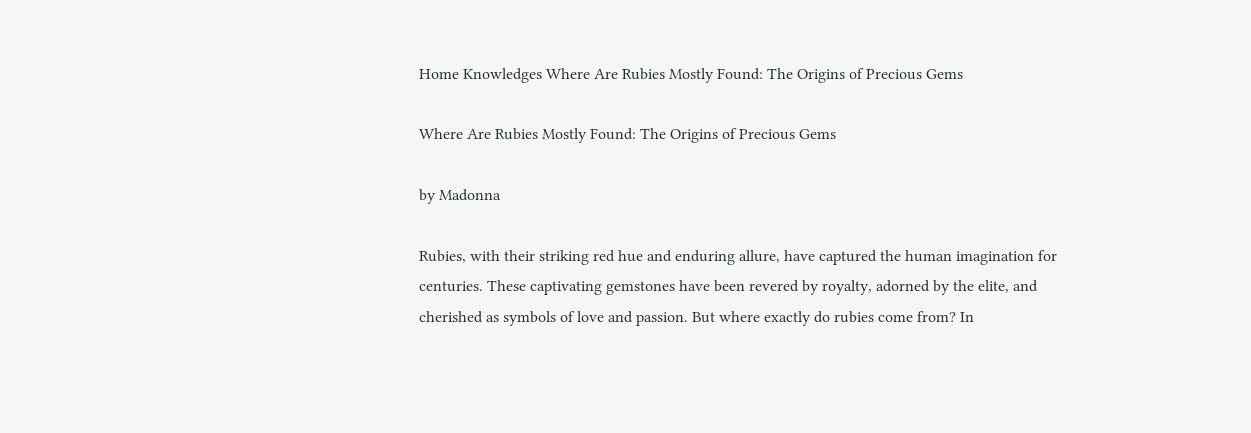Home Knowledges Where Are Rubies Mostly Found: The Origins of Precious Gems

Where Are Rubies Mostly Found: The Origins of Precious Gems

by Madonna

Rubies, with their striking red hue and enduring allure, have captured the human imagination for centuries. These captivating gemstones have been revered by royalty, adorned by the elite, and cherished as symbols of love and passion. But where exactly do rubies come from? In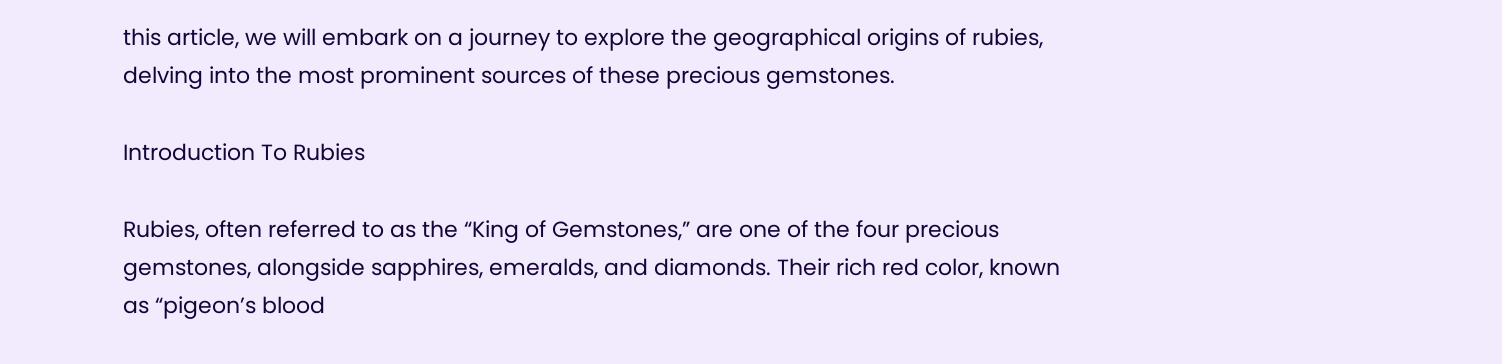this article, we will embark on a journey to explore the geographical origins of rubies, delving into the most prominent sources of these precious gemstones.

Introduction To Rubies

Rubies, often referred to as the “King of Gemstones,” are one of the four precious gemstones, alongside sapphires, emeralds, and diamonds. Their rich red color, known as “pigeon’s blood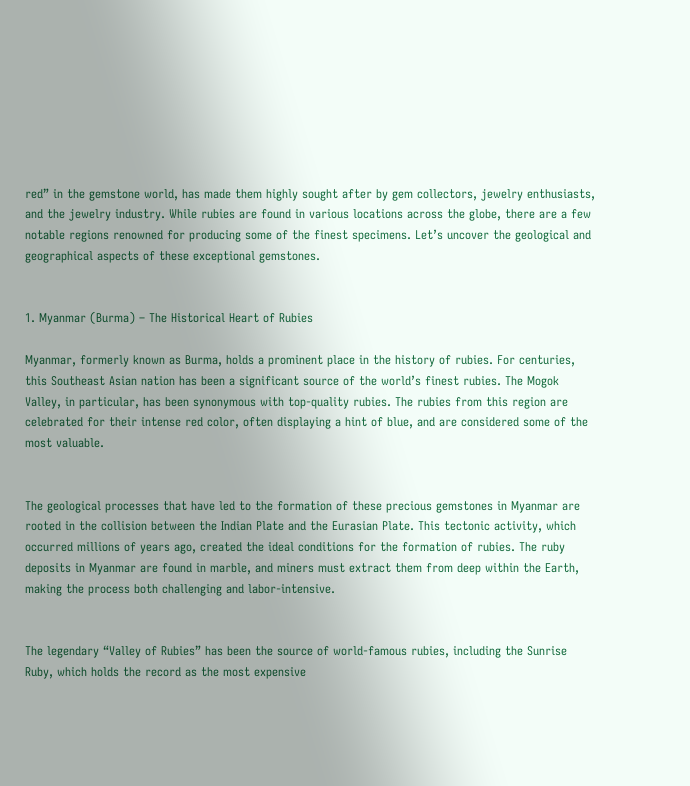red” in the gemstone world, has made them highly sought after by gem collectors, jewelry enthusiasts, and the jewelry industry. While rubies are found in various locations across the globe, there are a few notable regions renowned for producing some of the finest specimens. Let’s uncover the geological and geographical aspects of these exceptional gemstones.


1. Myanmar (Burma) – The Historical Heart of Rubies

Myanmar, formerly known as Burma, holds a prominent place in the history of rubies. For centuries, this Southeast Asian nation has been a significant source of the world’s finest rubies. The Mogok Valley, in particular, has been synonymous with top-quality rubies. The rubies from this region are celebrated for their intense red color, often displaying a hint of blue, and are considered some of the most valuable.


The geological processes that have led to the formation of these precious gemstones in Myanmar are rooted in the collision between the Indian Plate and the Eurasian Plate. This tectonic activity, which occurred millions of years ago, created the ideal conditions for the formation of rubies. The ruby deposits in Myanmar are found in marble, and miners must extract them from deep within the Earth, making the process both challenging and labor-intensive.


The legendary “Valley of Rubies” has been the source of world-famous rubies, including the Sunrise Ruby, which holds the record as the most expensive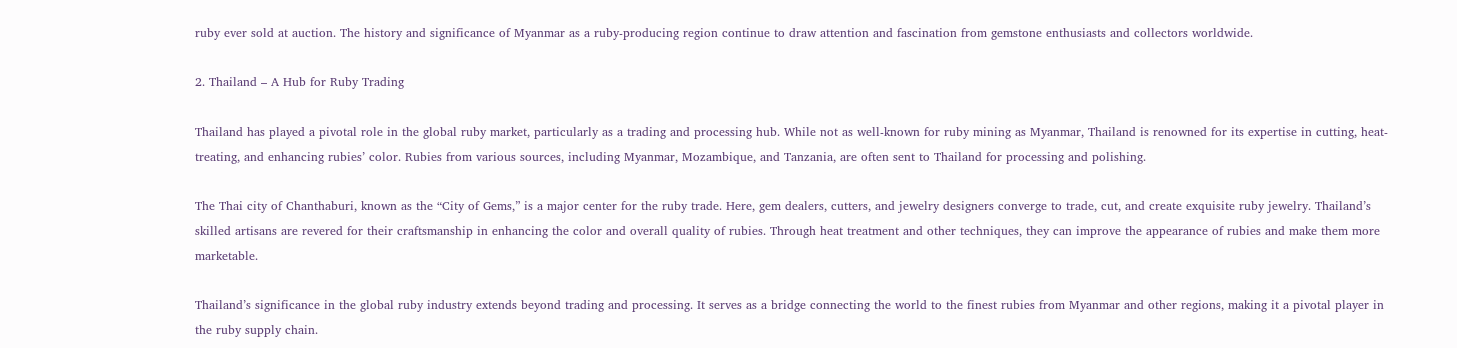ruby ever sold at auction. The history and significance of Myanmar as a ruby-producing region continue to draw attention and fascination from gemstone enthusiasts and collectors worldwide.

2. Thailand – A Hub for Ruby Trading

Thailand has played a pivotal role in the global ruby market, particularly as a trading and processing hub. While not as well-known for ruby mining as Myanmar, Thailand is renowned for its expertise in cutting, heat-treating, and enhancing rubies’ color. Rubies from various sources, including Myanmar, Mozambique, and Tanzania, are often sent to Thailand for processing and polishing.

The Thai city of Chanthaburi, known as the “City of Gems,” is a major center for the ruby trade. Here, gem dealers, cutters, and jewelry designers converge to trade, cut, and create exquisite ruby jewelry. Thailand’s skilled artisans are revered for their craftsmanship in enhancing the color and overall quality of rubies. Through heat treatment and other techniques, they can improve the appearance of rubies and make them more marketable.

Thailand’s significance in the global ruby industry extends beyond trading and processing. It serves as a bridge connecting the world to the finest rubies from Myanmar and other regions, making it a pivotal player in the ruby supply chain.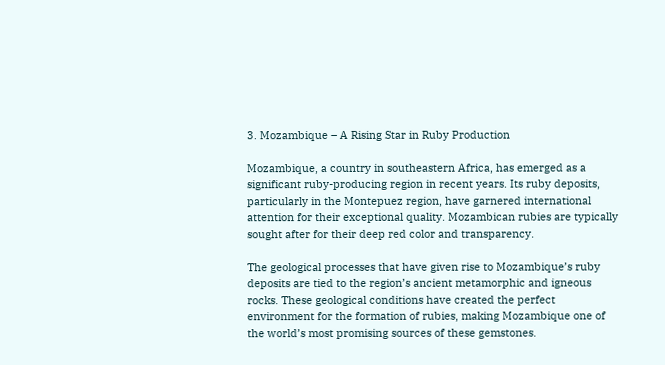3. Mozambique – A Rising Star in Ruby Production

Mozambique, a country in southeastern Africa, has emerged as a significant ruby-producing region in recent years. Its ruby deposits, particularly in the Montepuez region, have garnered international attention for their exceptional quality. Mozambican rubies are typically sought after for their deep red color and transparency.

The geological processes that have given rise to Mozambique’s ruby deposits are tied to the region’s ancient metamorphic and igneous rocks. These geological conditions have created the perfect environment for the formation of rubies, making Mozambique one of the world’s most promising sources of these gemstones.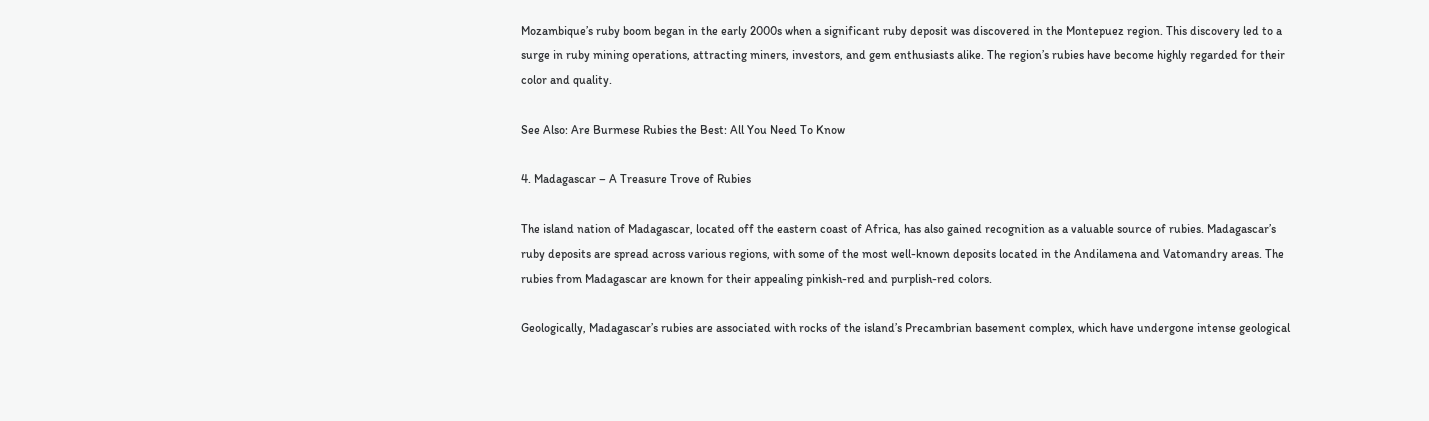Mozambique’s ruby boom began in the early 2000s when a significant ruby deposit was discovered in the Montepuez region. This discovery led to a surge in ruby mining operations, attracting miners, investors, and gem enthusiasts alike. The region’s rubies have become highly regarded for their color and quality.

See Also: Are Burmese Rubies the Best: All You Need To Know

4. Madagascar – A Treasure Trove of Rubies

The island nation of Madagascar, located off the eastern coast of Africa, has also gained recognition as a valuable source of rubies. Madagascar’s ruby deposits are spread across various regions, with some of the most well-known deposits located in the Andilamena and Vatomandry areas. The rubies from Madagascar are known for their appealing pinkish-red and purplish-red colors.

Geologically, Madagascar’s rubies are associated with rocks of the island’s Precambrian basement complex, which have undergone intense geological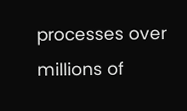processes over millions of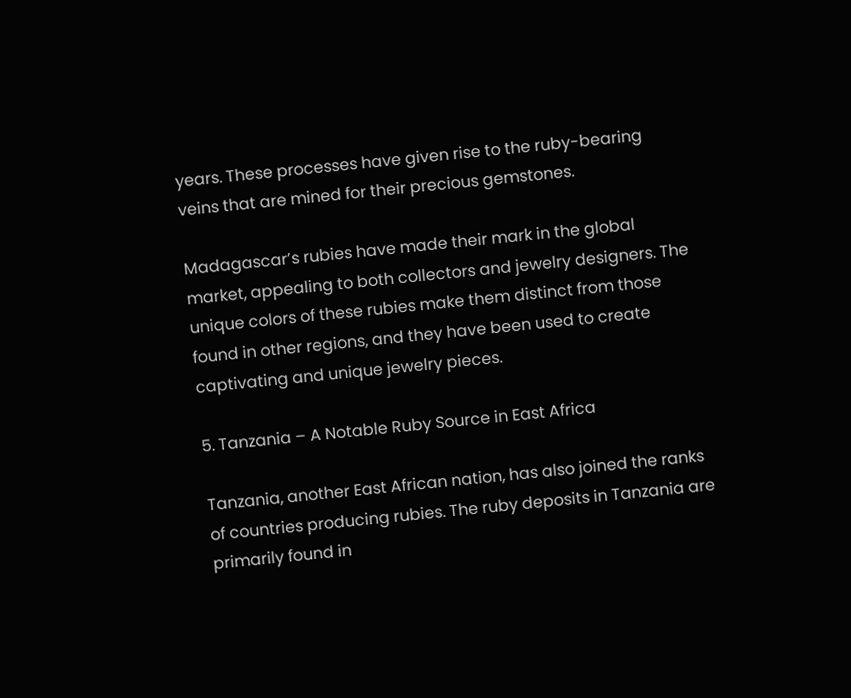years. These processes have given rise to the ruby-bearing veins that are mined for their precious gemstones.

Madagascar’s rubies have made their mark in the global market, appealing to both collectors and jewelry designers. The unique colors of these rubies make them distinct from those found in other regions, and they have been used to create captivating and unique jewelry pieces.

5. Tanzania – A Notable Ruby Source in East Africa

Tanzania, another East African nation, has also joined the ranks of countries producing rubies. The ruby deposits in Tanzania are primarily found in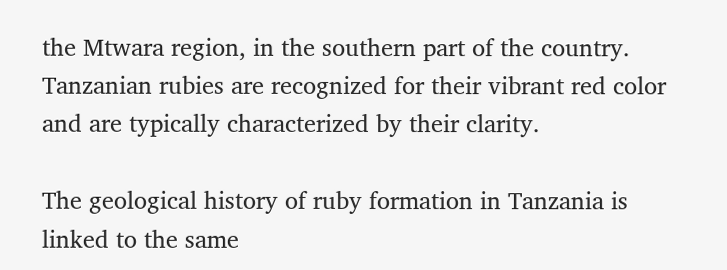the Mtwara region, in the southern part of the country. Tanzanian rubies are recognized for their vibrant red color and are typically characterized by their clarity.

The geological history of ruby formation in Tanzania is linked to the same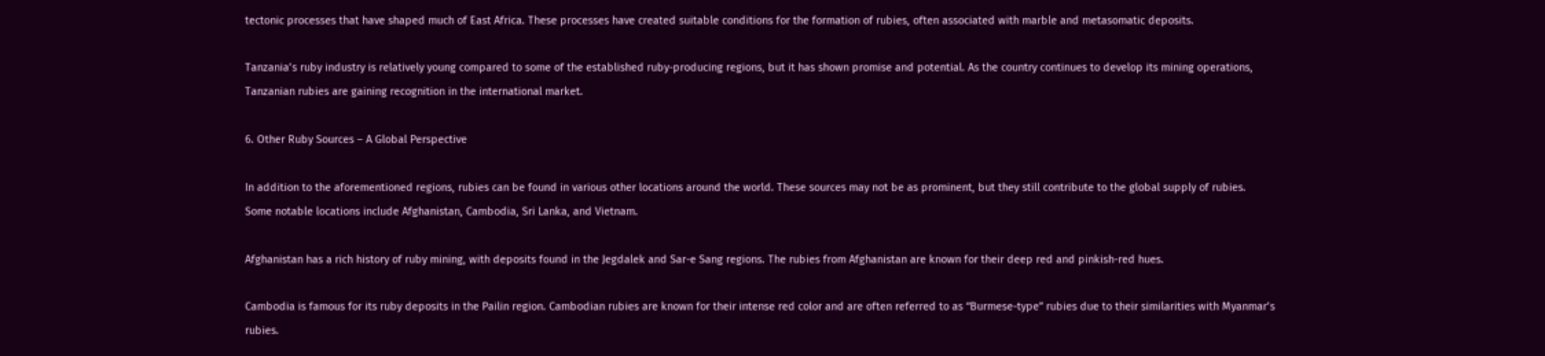tectonic processes that have shaped much of East Africa. These processes have created suitable conditions for the formation of rubies, often associated with marble and metasomatic deposits.

Tanzania’s ruby industry is relatively young compared to some of the established ruby-producing regions, but it has shown promise and potential. As the country continues to develop its mining operations, Tanzanian rubies are gaining recognition in the international market.

6. Other Ruby Sources – A Global Perspective

In addition to the aforementioned regions, rubies can be found in various other locations around the world. These sources may not be as prominent, but they still contribute to the global supply of rubies. Some notable locations include Afghanistan, Cambodia, Sri Lanka, and Vietnam.

Afghanistan has a rich history of ruby mining, with deposits found in the Jegdalek and Sar-e Sang regions. The rubies from Afghanistan are known for their deep red and pinkish-red hues.

Cambodia is famous for its ruby deposits in the Pailin region. Cambodian rubies are known for their intense red color and are often referred to as “Burmese-type” rubies due to their similarities with Myanmar’s rubies.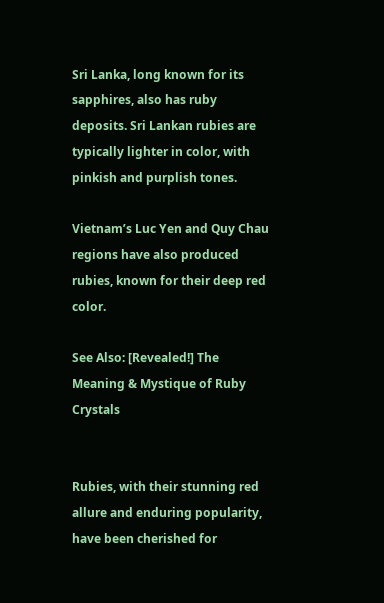Sri Lanka, long known for its sapphires, also has ruby deposits. Sri Lankan rubies are typically lighter in color, with pinkish and purplish tones.

Vietnam’s Luc Yen and Quy Chau regions have also produced rubies, known for their deep red color.

See Also: [Revealed!] The Meaning & Mystique of Ruby Crystals


Rubies, with their stunning red allure and enduring popularity, have been cherished for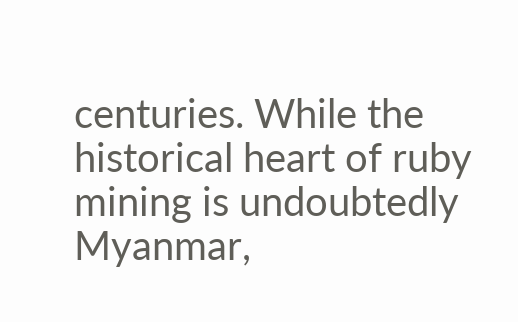centuries. While the historical heart of ruby mining is undoubtedly Myanmar,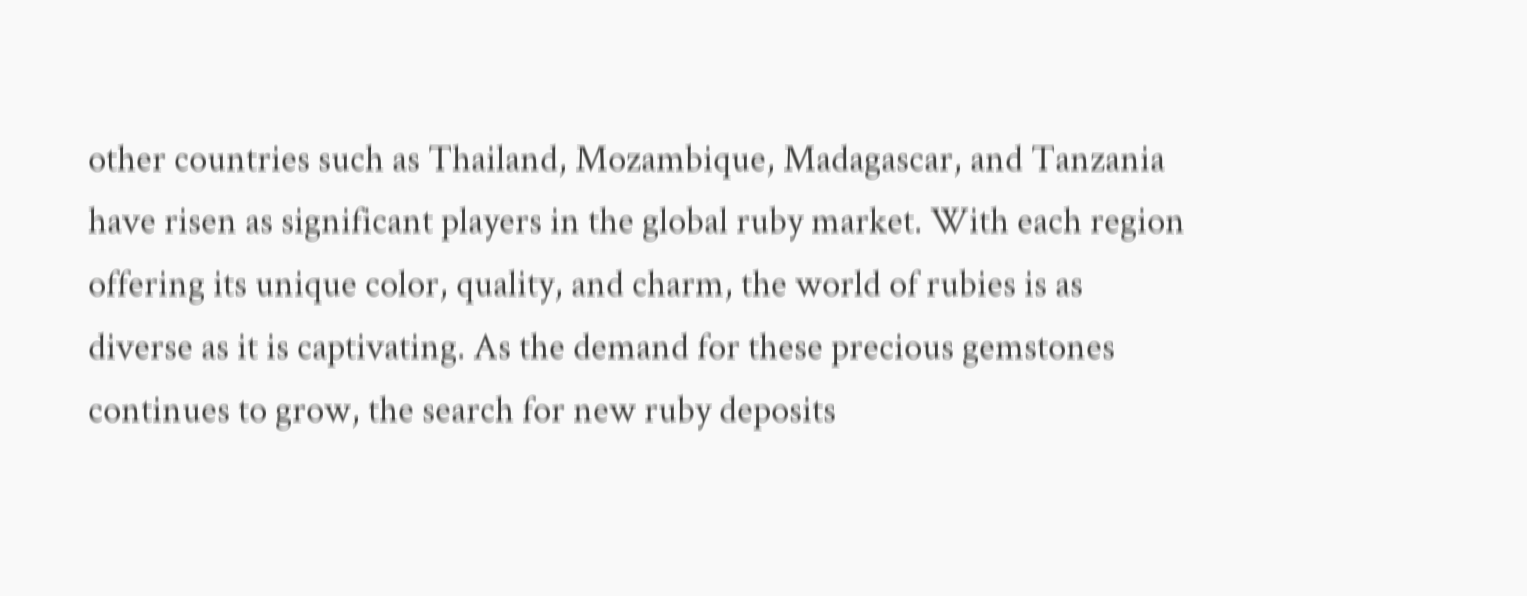other countries such as Thailand, Mozambique, Madagascar, and Tanzania have risen as significant players in the global ruby market. With each region offering its unique color, quality, and charm, the world of rubies is as diverse as it is captivating. As the demand for these precious gemstones continues to grow, the search for new ruby deposits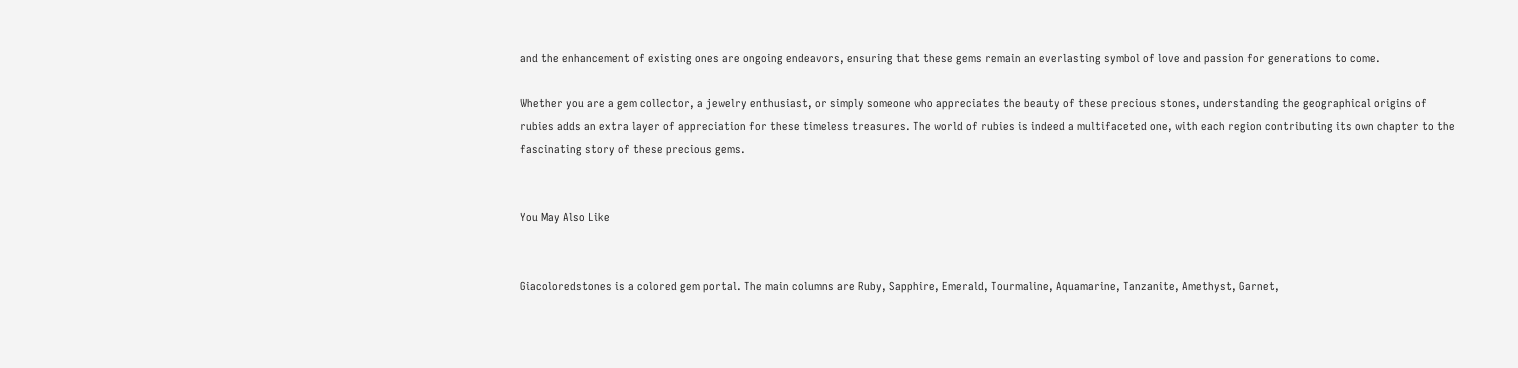and the enhancement of existing ones are ongoing endeavors, ensuring that these gems remain an everlasting symbol of love and passion for generations to come.

Whether you are a gem collector, a jewelry enthusiast, or simply someone who appreciates the beauty of these precious stones, understanding the geographical origins of rubies adds an extra layer of appreciation for these timeless treasures. The world of rubies is indeed a multifaceted one, with each region contributing its own chapter to the fascinating story of these precious gems.


You May Also Like


Giacoloredstones is a colored gem portal. The main columns are Ruby, Sapphire, Emerald, Tourmaline, Aquamarine, Tanzanite, Amethyst, Garnet,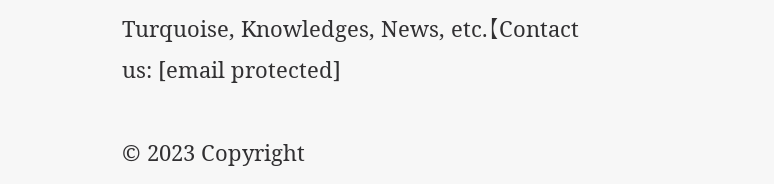Turquoise, Knowledges, News, etc.【Contact us: [email protected]

© 2023 Copyright